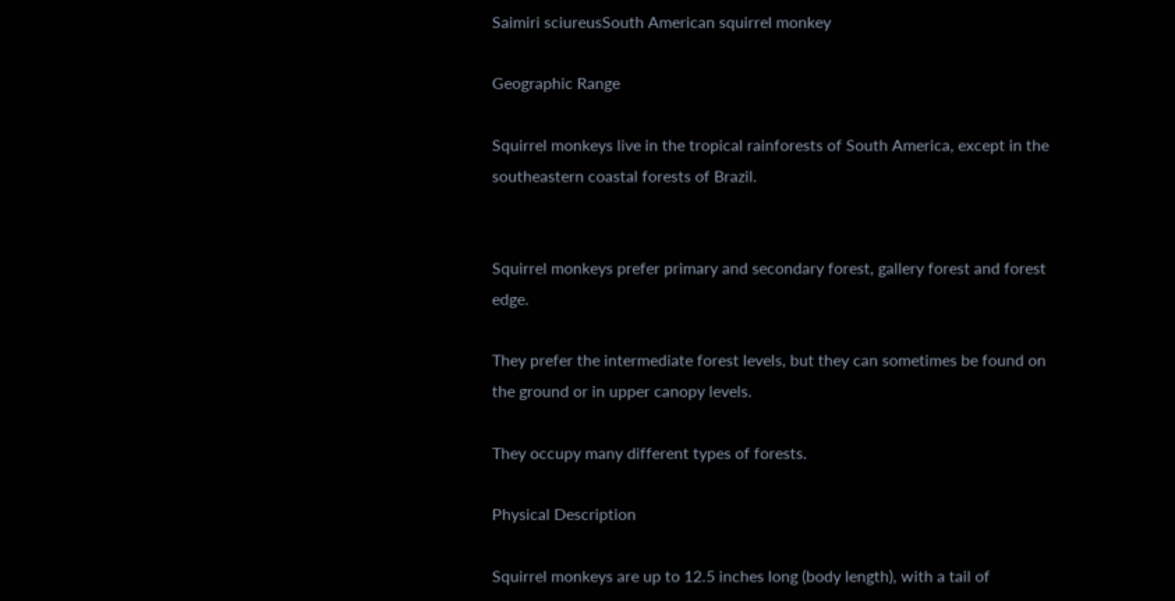Saimiri sciureusSouth American squirrel monkey

Geographic Range

Squirrel monkeys live in the tropical rainforests of South America, except in the southeastern coastal forests of Brazil.


Squirrel monkeys prefer primary and secondary forest, gallery forest and forest edge.

They prefer the intermediate forest levels, but they can sometimes be found on the ground or in upper canopy levels.

They occupy many different types of forests.

Physical Description

Squirrel monkeys are up to 12.5 inches long (body length), with a tail of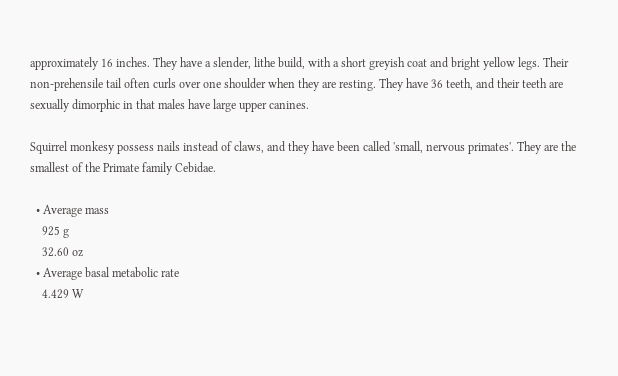approximately 16 inches. They have a slender, lithe build, with a short greyish coat and bright yellow legs. Their non-prehensile tail often curls over one shoulder when they are resting. They have 36 teeth, and their teeth are sexually dimorphic in that males have large upper canines.

Squirrel monkesy possess nails instead of claws, and they have been called 'small, nervous primates'. They are the smallest of the Primate family Cebidae.

  • Average mass
    925 g
    32.60 oz
  • Average basal metabolic rate
    4.429 W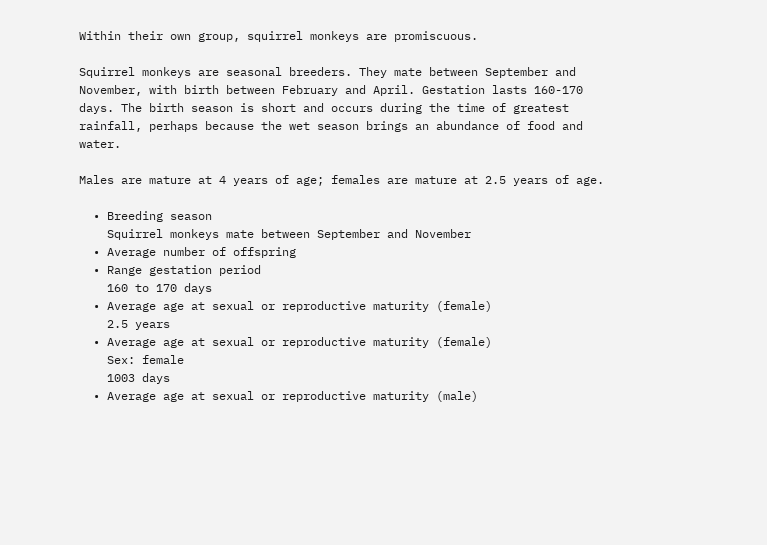Within their own group, squirrel monkeys are promiscuous.

Squirrel monkeys are seasonal breeders. They mate between September and November, with birth between February and April. Gestation lasts 160-170 days. The birth season is short and occurs during the time of greatest rainfall, perhaps because the wet season brings an abundance of food and water.

Males are mature at 4 years of age; females are mature at 2.5 years of age.

  • Breeding season
    Squirrel monkeys mate between September and November
  • Average number of offspring
  • Range gestation period
    160 to 170 days
  • Average age at sexual or reproductive maturity (female)
    2.5 years
  • Average age at sexual or reproductive maturity (female)
    Sex: female
    1003 days
  • Average age at sexual or reproductive maturity (male)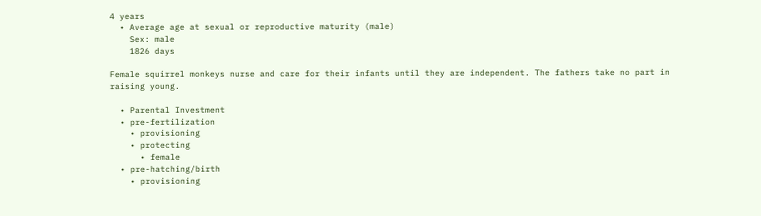4 years
  • Average age at sexual or reproductive maturity (male)
    Sex: male
    1826 days

Female squirrel monkeys nurse and care for their infants until they are independent. The fathers take no part in raising young.

  • Parental Investment
  • pre-fertilization
    • provisioning
    • protecting
      • female
  • pre-hatching/birth
    • provisioning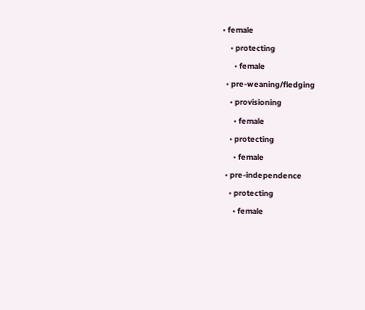• female
    • protecting
      • female
  • pre-weaning/fledging
    • provisioning
      • female
    • protecting
      • female
  • pre-independence
    • protecting
      • female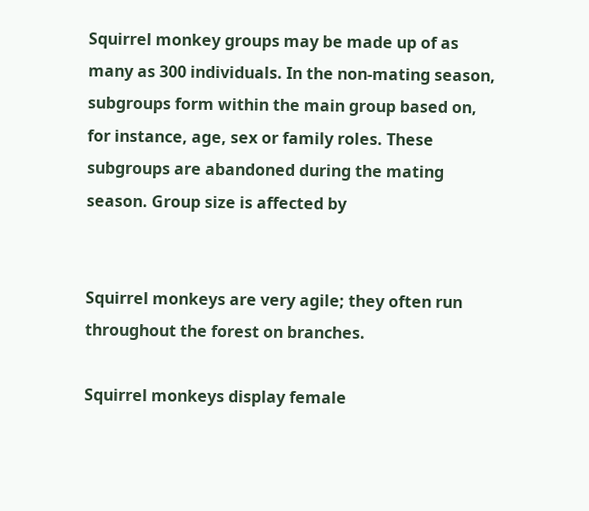Squirrel monkey groups may be made up of as many as 300 individuals. In the non-mating season, subgroups form within the main group based on, for instance, age, sex or family roles. These subgroups are abandoned during the mating season. Group size is affected by


Squirrel monkeys are very agile; they often run throughout the forest on branches.

Squirrel monkeys display female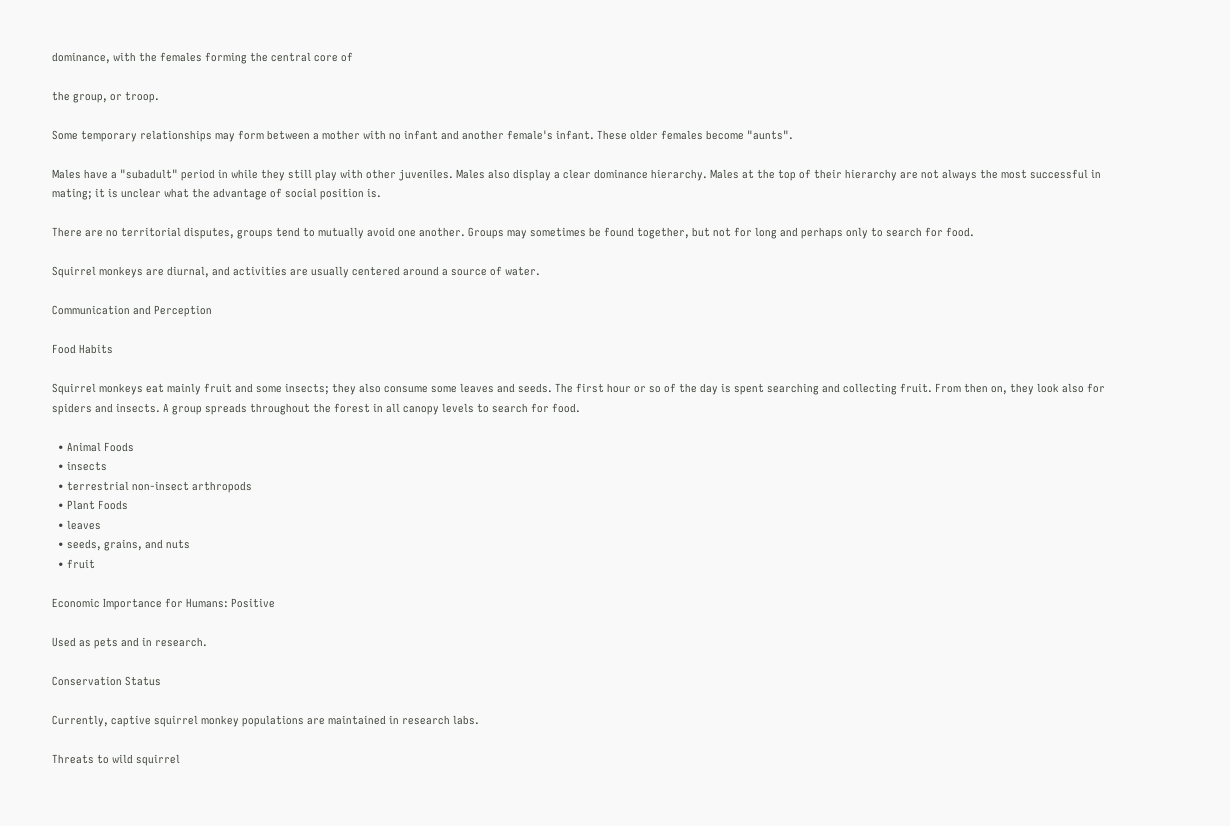dominance, with the females forming the central core of

the group, or troop.

Some temporary relationships may form between a mother with no infant and another female's infant. These older females become "aunts".

Males have a "subadult" period in while they still play with other juveniles. Males also display a clear dominance hierarchy. Males at the top of their hierarchy are not always the most successful in mating; it is unclear what the advantage of social position is.

There are no territorial disputes, groups tend to mutually avoid one another. Groups may sometimes be found together, but not for long and perhaps only to search for food.

Squirrel monkeys are diurnal, and activities are usually centered around a source of water.

Communication and Perception

Food Habits

Squirrel monkeys eat mainly fruit and some insects; they also consume some leaves and seeds. The first hour or so of the day is spent searching and collecting fruit. From then on, they look also for spiders and insects. A group spreads throughout the forest in all canopy levels to search for food.

  • Animal Foods
  • insects
  • terrestrial non-insect arthropods
  • Plant Foods
  • leaves
  • seeds, grains, and nuts
  • fruit

Economic Importance for Humans: Positive

Used as pets and in research.

Conservation Status

Currently, captive squirrel monkey populations are maintained in research labs.

Threats to wild squirrel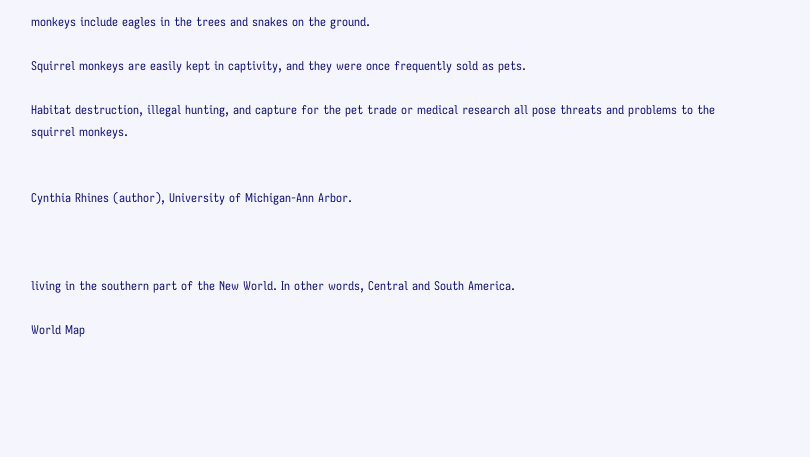monkeys include eagles in the trees and snakes on the ground.

Squirrel monkeys are easily kept in captivity, and they were once frequently sold as pets.

Habitat destruction, illegal hunting, and capture for the pet trade or medical research all pose threats and problems to the squirrel monkeys.


Cynthia Rhines (author), University of Michigan-Ann Arbor.



living in the southern part of the New World. In other words, Central and South America.

World Map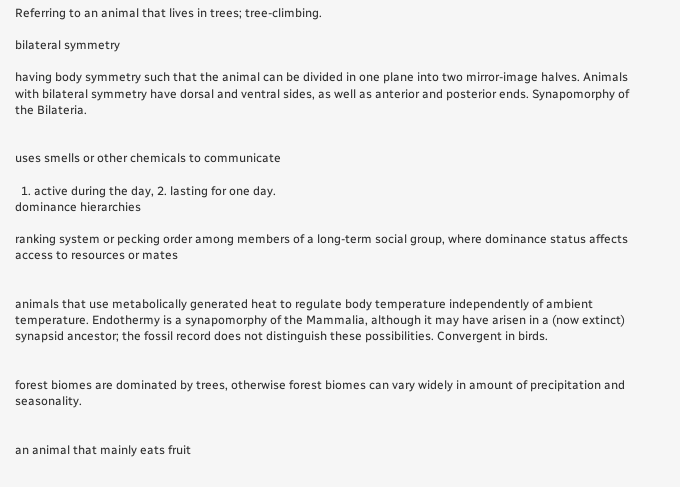Referring to an animal that lives in trees; tree-climbing.

bilateral symmetry

having body symmetry such that the animal can be divided in one plane into two mirror-image halves. Animals with bilateral symmetry have dorsal and ventral sides, as well as anterior and posterior ends. Synapomorphy of the Bilateria.


uses smells or other chemicals to communicate

  1. active during the day, 2. lasting for one day.
dominance hierarchies

ranking system or pecking order among members of a long-term social group, where dominance status affects access to resources or mates


animals that use metabolically generated heat to regulate body temperature independently of ambient temperature. Endothermy is a synapomorphy of the Mammalia, although it may have arisen in a (now extinct) synapsid ancestor; the fossil record does not distinguish these possibilities. Convergent in birds.


forest biomes are dominated by trees, otherwise forest biomes can vary widely in amount of precipitation and seasonality.


an animal that mainly eats fruit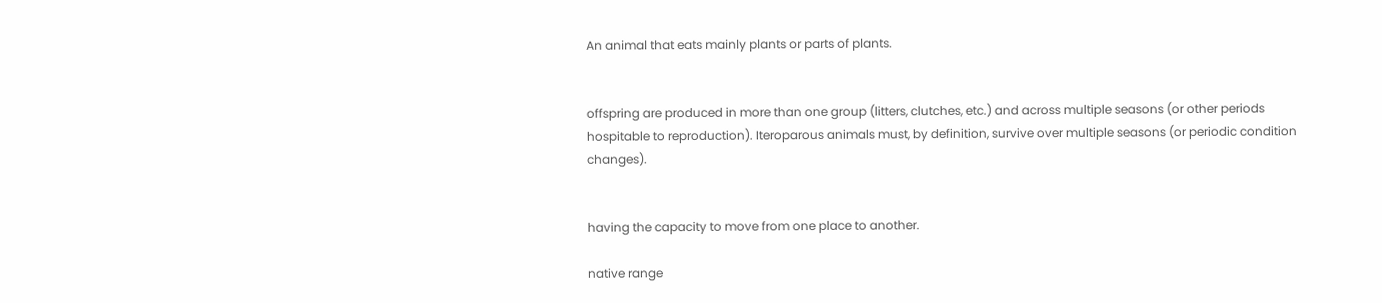An animal that eats mainly plants or parts of plants.


offspring are produced in more than one group (litters, clutches, etc.) and across multiple seasons (or other periods hospitable to reproduction). Iteroparous animals must, by definition, survive over multiple seasons (or periodic condition changes).


having the capacity to move from one place to another.

native range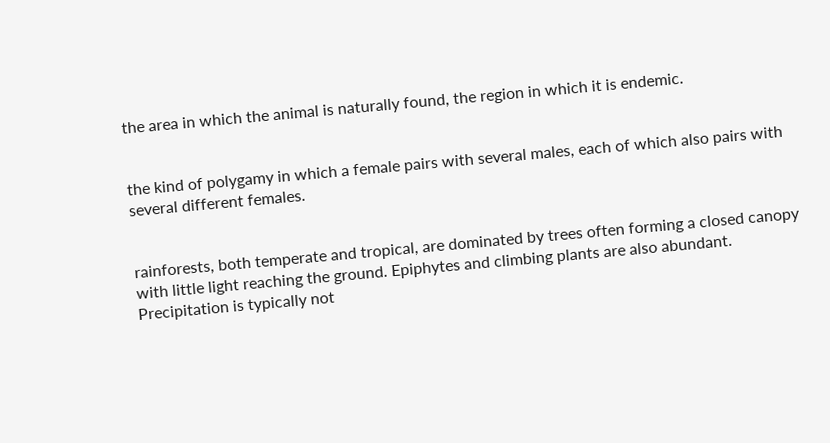the area in which the animal is naturally found, the region in which it is endemic.


the kind of polygamy in which a female pairs with several males, each of which also pairs with several different females.


rainforests, both temperate and tropical, are dominated by trees often forming a closed canopy with little light reaching the ground. Epiphytes and climbing plants are also abundant. Precipitation is typically not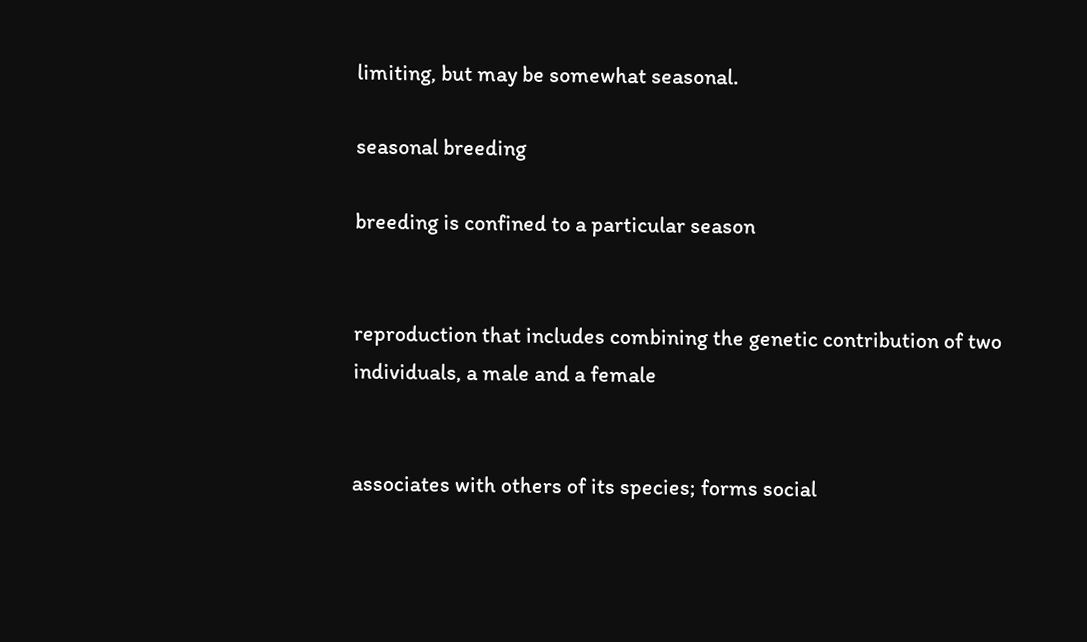limiting, but may be somewhat seasonal.

seasonal breeding

breeding is confined to a particular season


reproduction that includes combining the genetic contribution of two individuals, a male and a female


associates with others of its species; forms social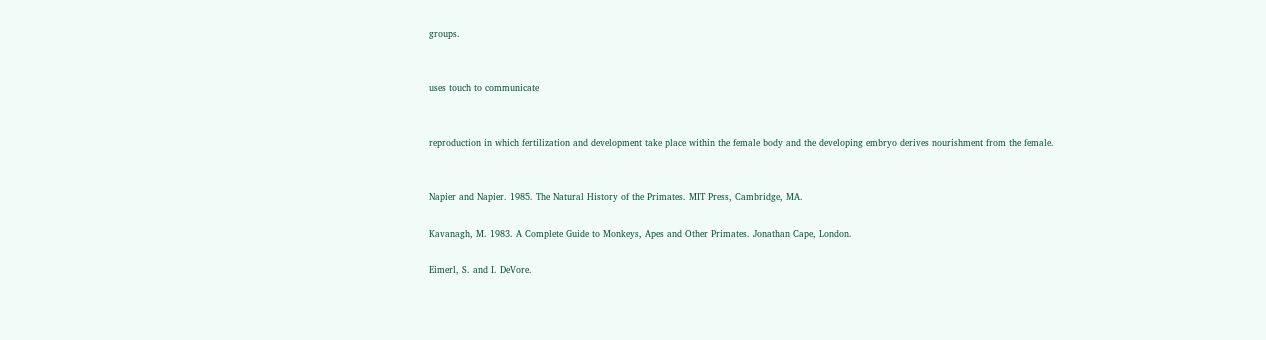groups.


uses touch to communicate


reproduction in which fertilization and development take place within the female body and the developing embryo derives nourishment from the female.


Napier and Napier. 1985. The Natural History of the Primates. MIT Press, Cambridge, MA.

Kavanagh, M. 1983. A Complete Guide to Monkeys, Apes and Other Primates. Jonathan Cape, London.

Eimerl, S. and I. DeVore.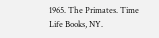1965. The Primates. Time Life Books, NY.